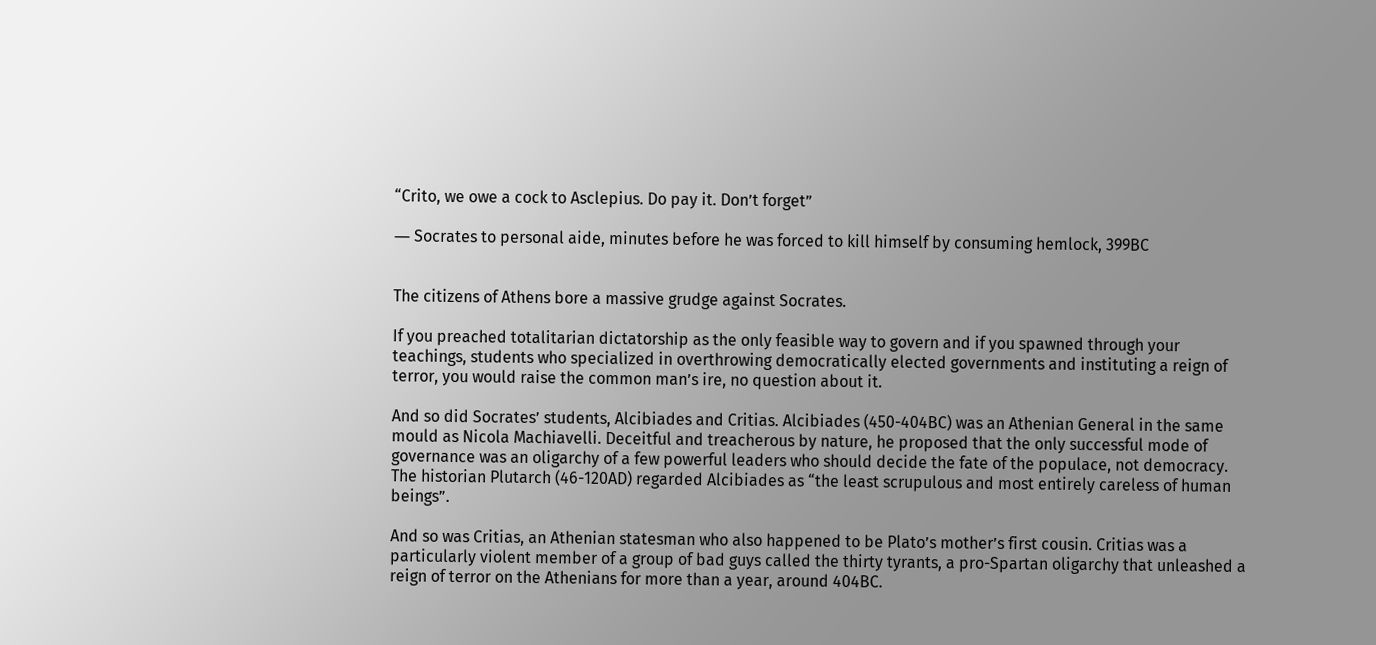“Crito, we owe a cock to Asclepius. Do pay it. Don’t forget”

― Socrates to personal aide, minutes before he was forced to kill himself by consuming hemlock, 399BC


The citizens of Athens bore a massive grudge against Socrates.

If you preached totalitarian dictatorship as the only feasible way to govern and if you spawned through your teachings, students who specialized in overthrowing democratically elected governments and instituting a reign of terror, you would raise the common man’s ire, no question about it.

And so did Socrates’ students, Alcibiades and Critias. Alcibiades (450-404BC) was an Athenian General in the same mould as Nicola Machiavelli. Deceitful and treacherous by nature, he proposed that the only successful mode of governance was an oligarchy of a few powerful leaders who should decide the fate of the populace, not democracy. The historian Plutarch (46-120AD) regarded Alcibiades as “the least scrupulous and most entirely careless of human beings”.

And so was Critias, an Athenian statesman who also happened to be Plato’s mother’s first cousin. Critias was a particularly violent member of a group of bad guys called the thirty tyrants, a pro-Spartan oligarchy that unleashed a reign of terror on the Athenians for more than a year, around 404BC.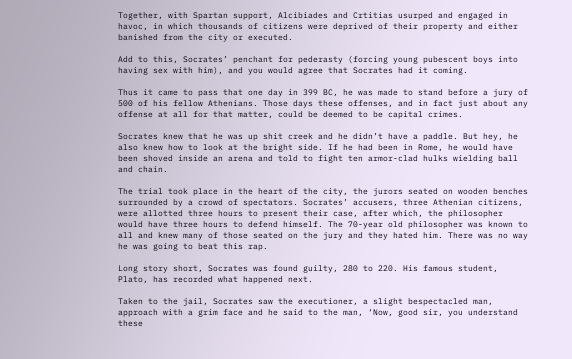Together, with Spartan support, Alcibiades and Crtitias usurped and engaged in havoc, in which thousands of citizens were deprived of their property and either banished from the city or executed.

Add to this, Socrates’ penchant for pederasty (forcing young pubescent boys into having sex with him), and you would agree that Socrates had it coming.

Thus it came to pass that one day in 399 BC, he was made to stand before a jury of 500 of his fellow Athenians. Those days these offenses, and in fact just about any offense at all for that matter, could be deemed to be capital crimes.

Socrates knew that he was up shit creek and he didn’t have a paddle. But hey, he also knew how to look at the bright side. If he had been in Rome, he would have been shoved inside an arena and told to fight ten armor-clad hulks wielding ball and chain.

The trial took place in the heart of the city, the jurors seated on wooden benches surrounded by a crowd of spectators. Socrates’ accusers, three Athenian citizens, were allotted three hours to present their case, after which, the philosopher would have three hours to defend himself. The 70-year old philosopher was known to all and knew many of those seated on the jury and they hated him. There was no way he was going to beat this rap.

Long story short, Socrates was found guilty, 280 to 220. His famous student, Plato, has recorded what happened next.

Taken to the jail, Socrates saw the executioner, a slight bespectacled man, approach with a grim face and he said to the man, ‘Now, good sir, you understand these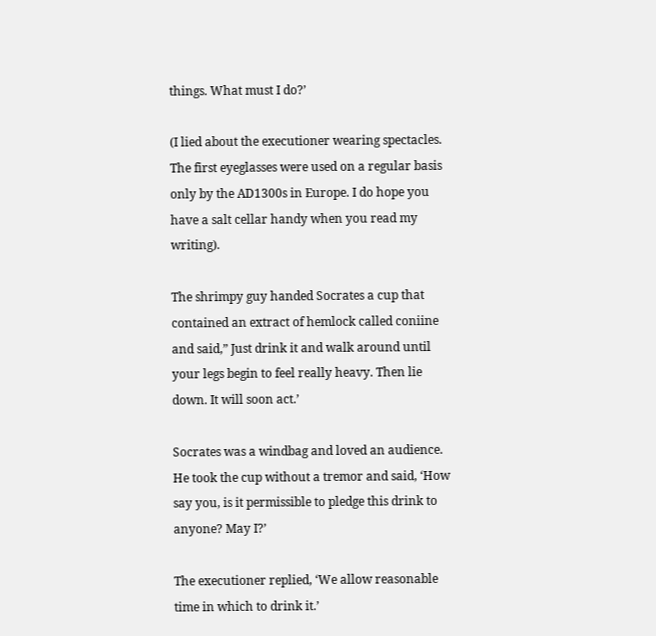things. What must I do?’

(I lied about the executioner wearing spectacles. The first eyeglasses were used on a regular basis only by the AD1300s in Europe. I do hope you have a salt cellar handy when you read my writing).

The shrimpy guy handed Socrates a cup that contained an extract of hemlock called coniine and said,” Just drink it and walk around until your legs begin to feel really heavy. Then lie down. It will soon act.’

Socrates was a windbag and loved an audience. He took the cup without a tremor and said, ‘How say you, is it permissible to pledge this drink to anyone? May I?’

The executioner replied, ‘We allow reasonable time in which to drink it.’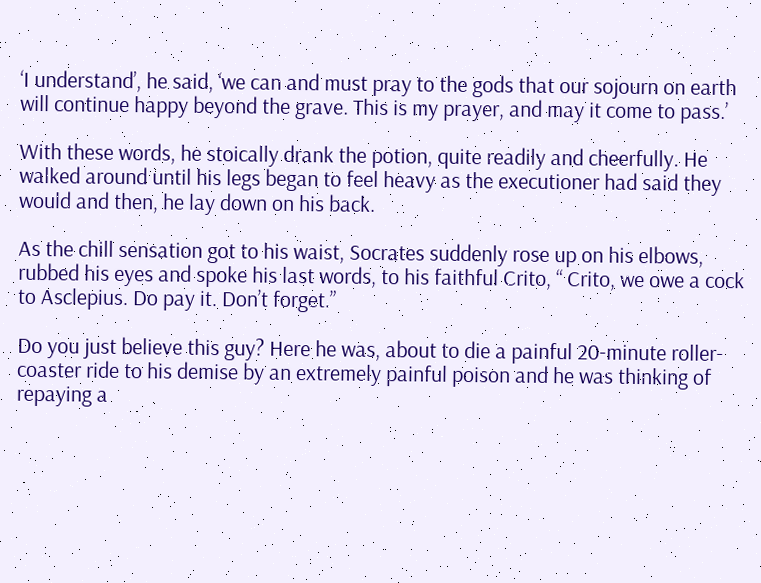‘I understand’, he said, ‘we can and must pray to the gods that our sojourn on earth will continue happy beyond the grave. This is my prayer, and may it come to pass.’

With these words, he stoically drank the potion, quite readily and cheerfully. He walked around until his legs began to feel heavy as the executioner had said they would and then, he lay down on his back.

As the chill sensation got to his waist, Socrates suddenly rose up on his elbows, rubbed his eyes and spoke his last words, to his faithful Crito, “ Crito, we owe a cock to Asclepius. Do pay it. Don’t forget.”

Do you just believe this guy? Here he was, about to die a painful 20-minute roller-coaster ride to his demise by an extremely painful poison and he was thinking of repaying a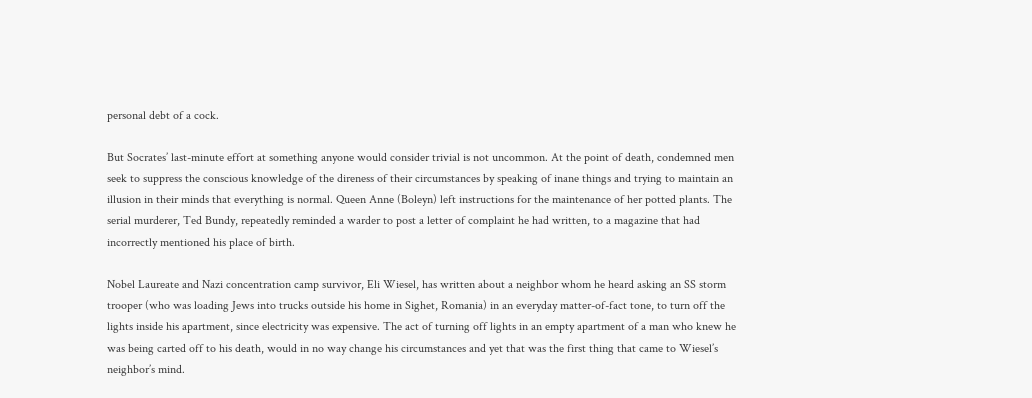personal debt of a cock.

But Socrates’ last-minute effort at something anyone would consider trivial is not uncommon. At the point of death, condemned men seek to suppress the conscious knowledge of the direness of their circumstances by speaking of inane things and trying to maintain an illusion in their minds that everything is normal. Queen Anne (Boleyn) left instructions for the maintenance of her potted plants. The serial murderer, Ted Bundy, repeatedly reminded a warder to post a letter of complaint he had written, to a magazine that had incorrectly mentioned his place of birth.

Nobel Laureate and Nazi concentration camp survivor, Eli Wiesel, has written about a neighbor whom he heard asking an SS storm trooper (who was loading Jews into trucks outside his home in Sighet, Romania) in an everyday matter-of-fact tone, to turn off the lights inside his apartment, since electricity was expensive. The act of turning off lights in an empty apartment of a man who knew he was being carted off to his death, would in no way change his circumstances and yet that was the first thing that came to Wiesel’s neighbor’s mind.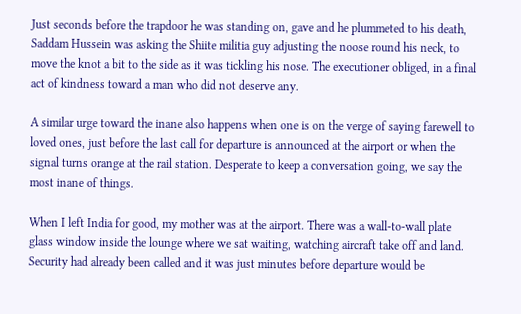Just seconds before the trapdoor he was standing on, gave and he plummeted to his death, Saddam Hussein was asking the Shiite militia guy adjusting the noose round his neck, to move the knot a bit to the side as it was tickling his nose. The executioner obliged, in a final act of kindness toward a man who did not deserve any.

A similar urge toward the inane also happens when one is on the verge of saying farewell to loved ones, just before the last call for departure is announced at the airport or when the signal turns orange at the rail station. Desperate to keep a conversation going, we say the most inane of things.

When I left India for good, my mother was at the airport. There was a wall-to-wall plate glass window inside the lounge where we sat waiting, watching aircraft take off and land. Security had already been called and it was just minutes before departure would be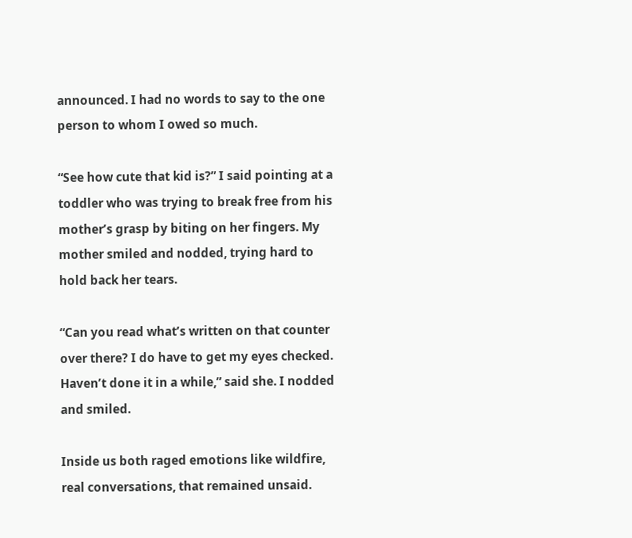announced. I had no words to say to the one person to whom I owed so much.

“See how cute that kid is?” I said pointing at a toddler who was trying to break free from his mother’s grasp by biting on her fingers. My mother smiled and nodded, trying hard to hold back her tears.

“Can you read what’s written on that counter over there? I do have to get my eyes checked. Haven’t done it in a while,” said she. I nodded and smiled.

Inside us both raged emotions like wildfire, real conversations, that remained unsaid.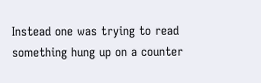Instead one was trying to read something hung up on a counter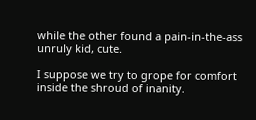while the other found a pain-in-the-ass unruly kid, cute.

I suppose we try to grope for comfort inside the shroud of inanity.